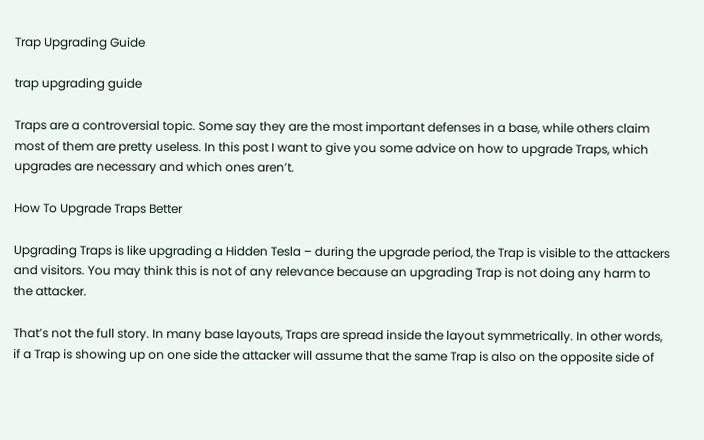Trap Upgrading Guide

trap upgrading guide

Traps are a controversial topic. Some say they are the most important defenses in a base, while others claim most of them are pretty useless. In this post I want to give you some advice on how to upgrade Traps, which upgrades are necessary and which ones aren’t.

How To Upgrade Traps Better

Upgrading Traps is like upgrading a Hidden Tesla – during the upgrade period, the Trap is visible to the attackers and visitors. You may think this is not of any relevance because an upgrading Trap is not doing any harm to the attacker.

That’s not the full story. In many base layouts, Traps are spread inside the layout symmetrically. In other words, if a Trap is showing up on one side the attacker will assume that the same Trap is also on the opposite side of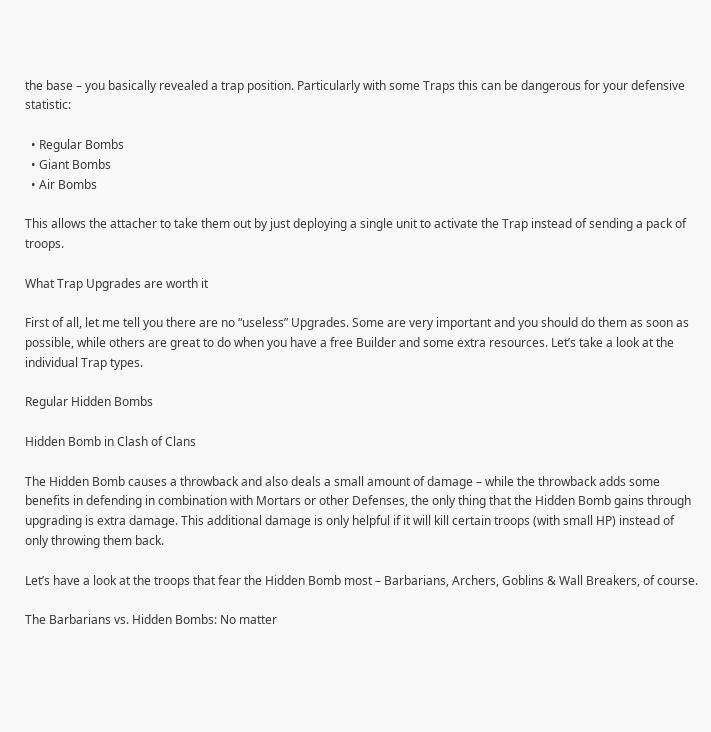the base – you basically revealed a trap position. Particularly with some Traps this can be dangerous for your defensive statistic:

  • Regular Bombs
  • Giant Bombs
  • Air Bombs

This allows the attacher to take them out by just deploying a single unit to activate the Trap instead of sending a pack of troops.

What Trap Upgrades are worth it

First of all, let me tell you there are no “useless” Upgrades. Some are very important and you should do them as soon as possible, while others are great to do when you have a free Builder and some extra resources. Let’s take a look at the individual Trap types.

Regular Hidden Bombs

Hidden Bomb in Clash of Clans

The Hidden Bomb causes a throwback and also deals a small amount of damage – while the throwback adds some benefits in defending in combination with Mortars or other Defenses, the only thing that the Hidden Bomb gains through upgrading is extra damage. This additional damage is only helpful if it will kill certain troops (with small HP) instead of only throwing them back.

Let’s have a look at the troops that fear the Hidden Bomb most – Barbarians, Archers, Goblins & Wall Breakers, of course.

The Barbarians vs. Hidden Bombs: No matter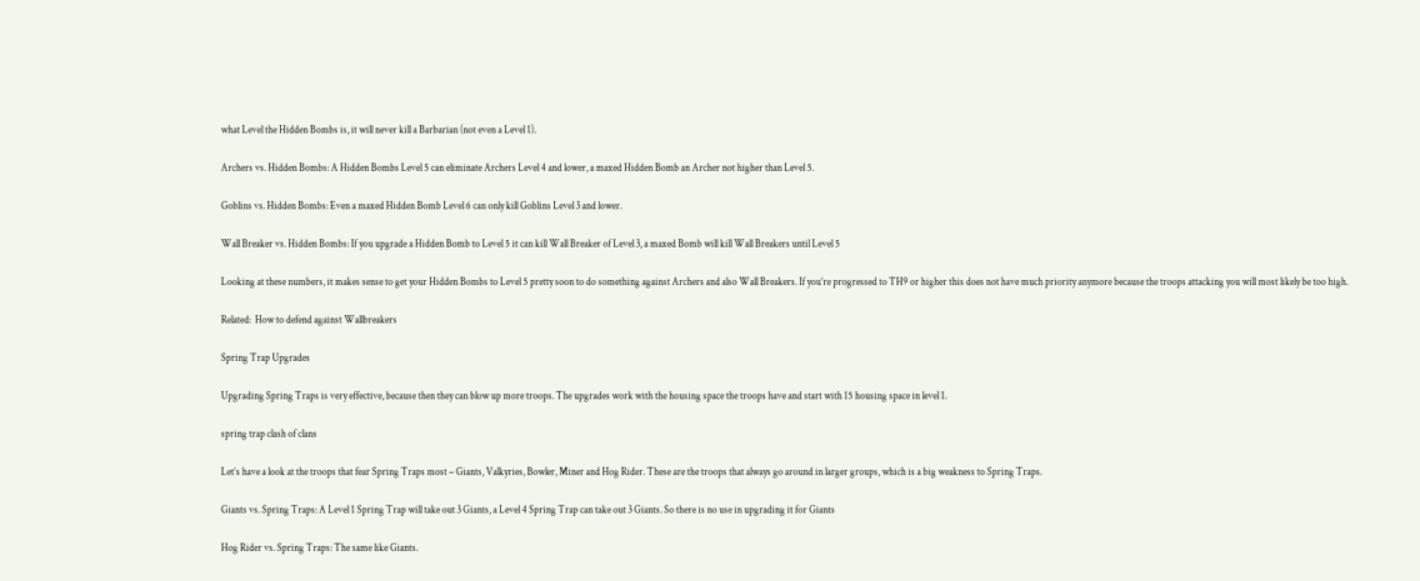what Level the Hidden Bombs is, it will never kill a Barbarian (not even a Level 1).

Archers vs. Hidden Bombs: A Hidden Bombs Level 5 can eliminate Archers Level 4 and lower, a maxed Hidden Bomb an Archer not higher than Level 5.

Goblins vs. Hidden Bombs: Even a maxed Hidden Bomb Level 6 can only kill Goblins Level 3 and lower.

Wall Breaker vs. Hidden Bombs: If you upgrade a Hidden Bomb to Level 5 it can kill Wall Breaker of Level 3, a maxed Bomb will kill Wall Breakers until Level 5

Looking at these numbers, it makes sense to get your Hidden Bombs to Level 5 pretty soon to do something against Archers and also Wall Breakers. If you’re progressed to TH9 or higher this does not have much priority anymore because the troops attacking you will most likely be too high.

Related:  How to defend against Wallbreakers

Spring Trap Upgrades

Upgrading Spring Traps is very effective, because then they can blow up more troops. The upgrades work with the housing space the troops have and start with 15 housing space in level 1.

spring trap clash of clans

Let’s have a look at the troops that fear Spring Traps most – Giants, Valkyries, Bowler, Miner and Hog Rider. These are the troops that always go around in larger groups, which is a big weakness to Spring Traps.

Giants vs. Spring Traps: A Level 1 Spring Trap will take out 3 Giants, a Level 4 Spring Trap can take out 3 Giants. So there is no use in upgrading it for Giants

Hog Rider vs. Spring Traps: The same like Giants.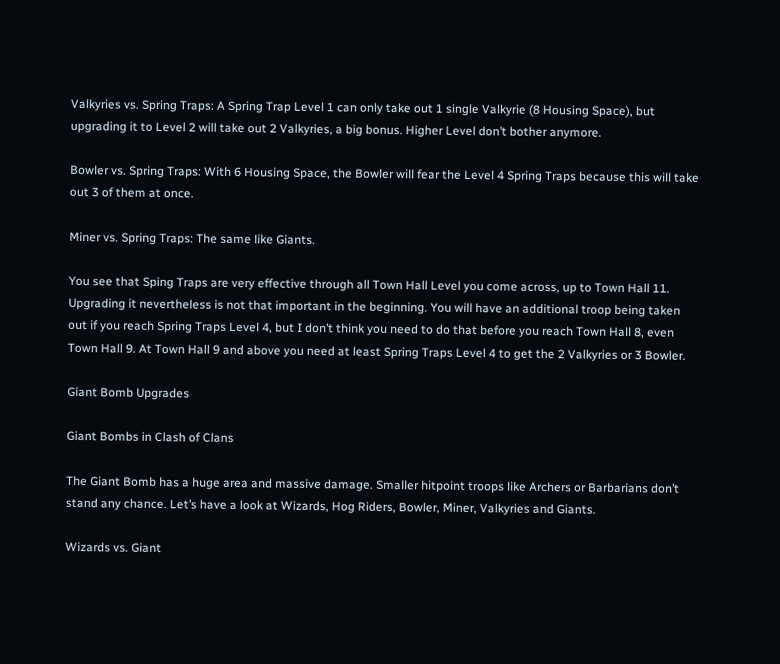Valkyries vs. Spring Traps: A Spring Trap Level 1 can only take out 1 single Valkyrie (8 Housing Space), but upgrading it to Level 2 will take out 2 Valkyries, a big bonus. Higher Level don’t bother anymore.

Bowler vs. Spring Traps: With 6 Housing Space, the Bowler will fear the Level 4 Spring Traps because this will take out 3 of them at once.

Miner vs. Spring Traps: The same like Giants.

You see that Sping Traps are very effective through all Town Hall Level you come across, up to Town Hall 11. Upgrading it nevertheless is not that important in the beginning. You will have an additional troop being taken out if you reach Spring Traps Level 4, but I don’t think you need to do that before you reach Town Hall 8, even Town Hall 9. At Town Hall 9 and above you need at least Spring Traps Level 4 to get the 2 Valkyries or 3 Bowler.

Giant Bomb Upgrades

Giant Bombs in Clash of Clans

The Giant Bomb has a huge area and massive damage. Smaller hitpoint troops like Archers or Barbarians don’t stand any chance. Let’s have a look at Wizards, Hog Riders, Bowler, Miner, Valkyries and Giants.

Wizards vs. Giant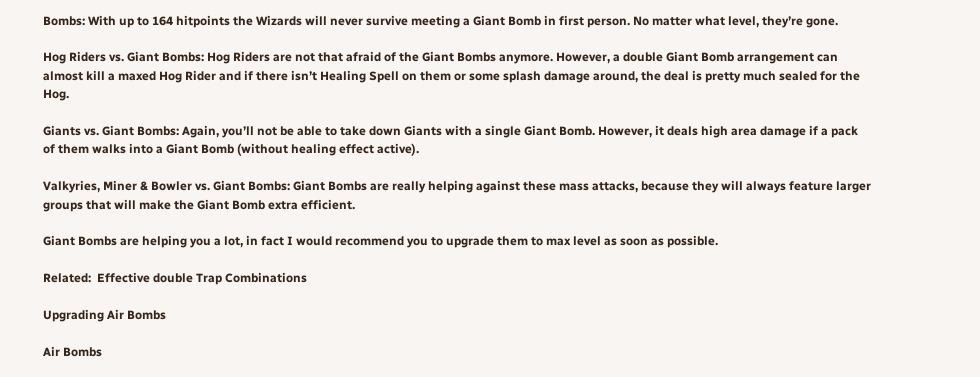Bombs: With up to 164 hitpoints the Wizards will never survive meeting a Giant Bomb in first person. No matter what level, they’re gone.

Hog Riders vs. Giant Bombs: Hog Riders are not that afraid of the Giant Bombs anymore. However, a double Giant Bomb arrangement can almost kill a maxed Hog Rider and if there isn’t Healing Spell on them or some splash damage around, the deal is pretty much sealed for the Hog.

Giants vs. Giant Bombs: Again, you’ll not be able to take down Giants with a single Giant Bomb. However, it deals high area damage if a pack of them walks into a Giant Bomb (without healing effect active).

Valkyries, Miner & Bowler vs. Giant Bombs: Giant Bombs are really helping against these mass attacks, because they will always feature larger groups that will make the Giant Bomb extra efficient.

Giant Bombs are helping you a lot, in fact I would recommend you to upgrade them to max level as soon as possible.

Related:  Effective double Trap Combinations

Upgrading Air Bombs

Air Bombs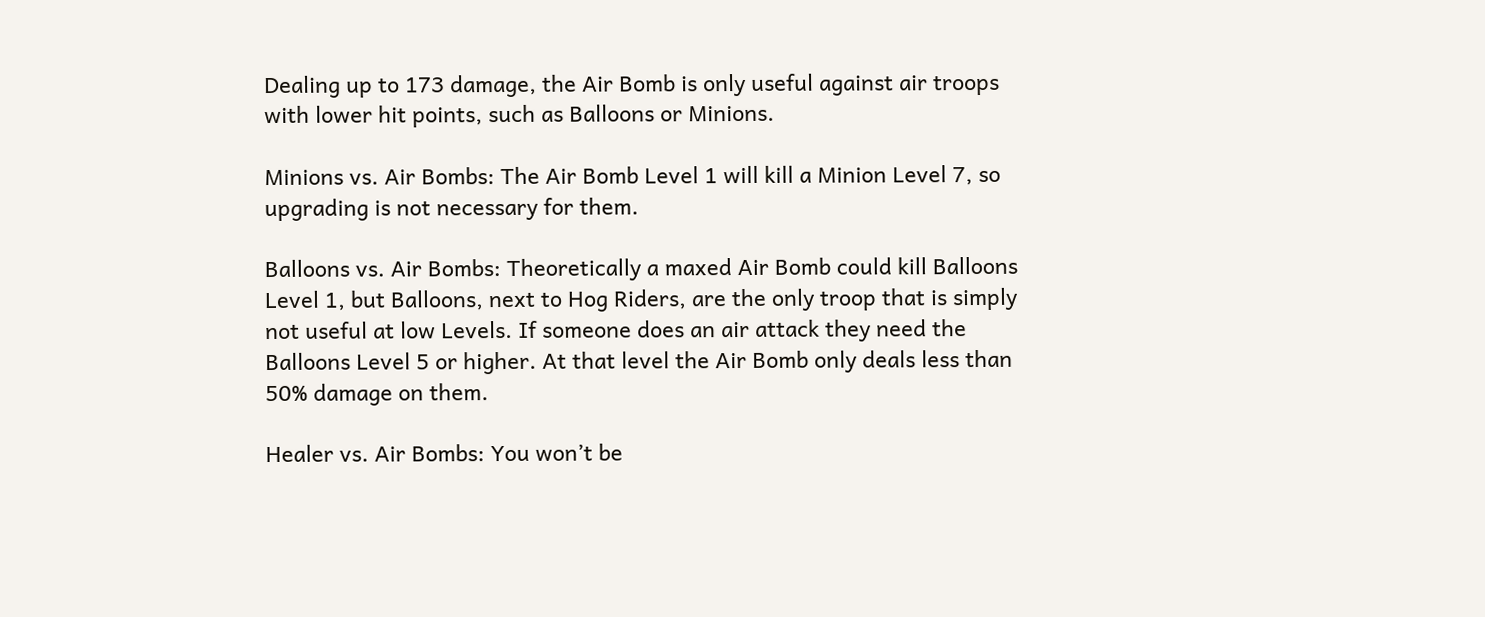Dealing up to 173 damage, the Air Bomb is only useful against air troops with lower hit points, such as Balloons or Minions.

Minions vs. Air Bombs: The Air Bomb Level 1 will kill a Minion Level 7, so upgrading is not necessary for them.

Balloons vs. Air Bombs: Theoretically a maxed Air Bomb could kill Balloons Level 1, but Balloons, next to Hog Riders, are the only troop that is simply not useful at low Levels. If someone does an air attack they need the Balloons Level 5 or higher. At that level the Air Bomb only deals less than 50% damage on them.

Healer vs. Air Bombs: You won’t be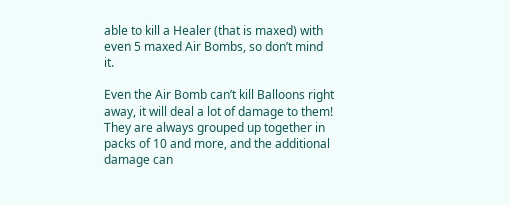able to kill a Healer (that is maxed) with even 5 maxed Air Bombs, so don’t mind it.

Even the Air Bomb can’t kill Balloons right away, it will deal a lot of damage to them! They are always grouped up together in packs of 10 and more, and the additional damage can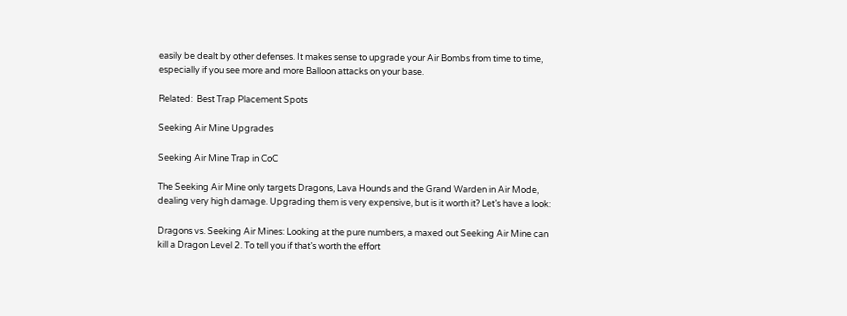easily be dealt by other defenses. It makes sense to upgrade your Air Bombs from time to time, especially if you see more and more Balloon attacks on your base.

Related:  Best Trap Placement Spots

Seeking Air Mine Upgrades

Seeking Air Mine Trap in CoC

The Seeking Air Mine only targets Dragons, Lava Hounds and the Grand Warden in Air Mode, dealing very high damage. Upgrading them is very expensive, but is it worth it? Let’s have a look:

Dragons vs. Seeking Air Mines: Looking at the pure numbers, a maxed out Seeking Air Mine can kill a Dragon Level 2. To tell you if that’s worth the effort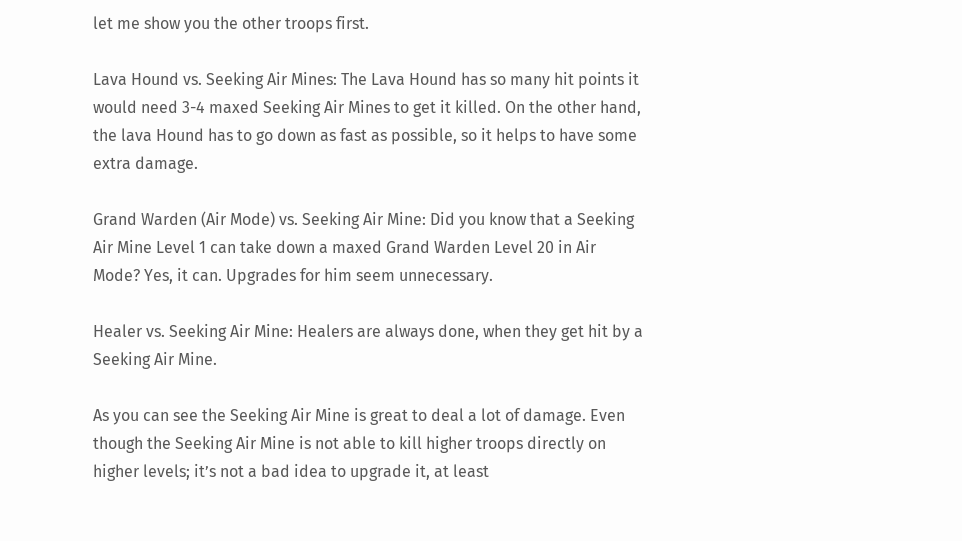let me show you the other troops first.

Lava Hound vs. Seeking Air Mines: The Lava Hound has so many hit points it would need 3-4 maxed Seeking Air Mines to get it killed. On the other hand, the lava Hound has to go down as fast as possible, so it helps to have some extra damage.

Grand Warden (Air Mode) vs. Seeking Air Mine: Did you know that a Seeking Air Mine Level 1 can take down a maxed Grand Warden Level 20 in Air Mode? Yes, it can. Upgrades for him seem unnecessary.

Healer vs. Seeking Air Mine: Healers are always done, when they get hit by a Seeking Air Mine.

As you can see the Seeking Air Mine is great to deal a lot of damage. Even though the Seeking Air Mine is not able to kill higher troops directly on higher levels; it’s not a bad idea to upgrade it, at least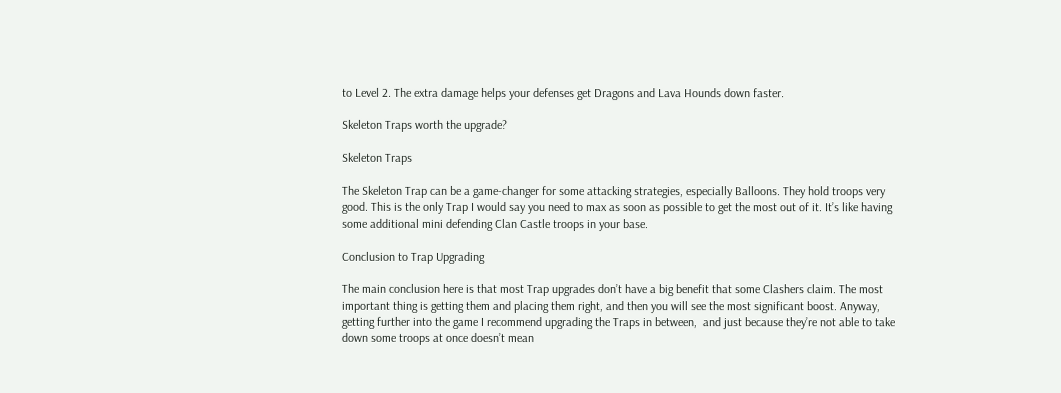to Level 2. The extra damage helps your defenses get Dragons and Lava Hounds down faster.

Skeleton Traps worth the upgrade?

Skeleton Traps

The Skeleton Trap can be a game-changer for some attacking strategies, especially Balloons. They hold troops very good. This is the only Trap I would say you need to max as soon as possible to get the most out of it. It’s like having some additional mini defending Clan Castle troops in your base.

Conclusion to Trap Upgrading

The main conclusion here is that most Trap upgrades don’t have a big benefit that some Clashers claim. The most important thing is getting them and placing them right, and then you will see the most significant boost. Anyway, getting further into the game I recommend upgrading the Traps in between,  and just because they’re not able to take down some troops at once doesn’t mean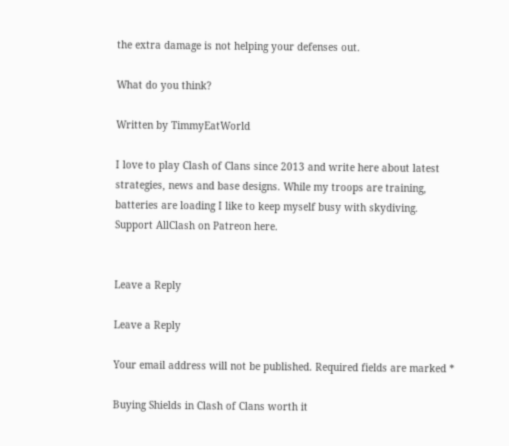the extra damage is not helping your defenses out.

What do you think?

Written by TimmyEatWorld

I love to play Clash of Clans since 2013 and write here about latest strategies, news and base designs. While my troops are training, batteries are loading I like to keep myself busy with skydiving.
Support AllClash on Patreon here.


Leave a Reply

Leave a Reply

Your email address will not be published. Required fields are marked *

Buying Shields in Clash of Clans worth it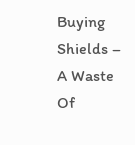Buying Shields – A Waste Of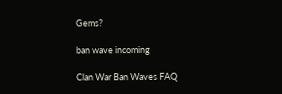Gems?

ban wave incoming

Clan War Ban Waves FAQ